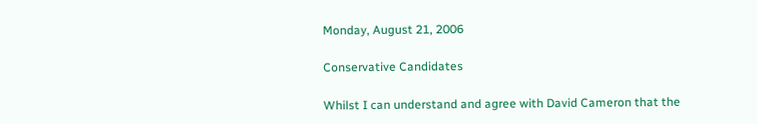Monday, August 21, 2006

Conservative Candidates

Whilst I can understand and agree with David Cameron that the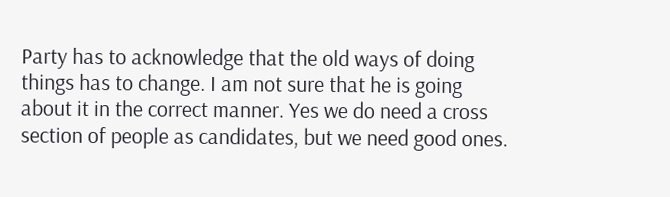Party has to acknowledge that the old ways of doing things has to change. I am not sure that he is going about it in the correct manner. Yes we do need a cross section of people as candidates, but we need good ones.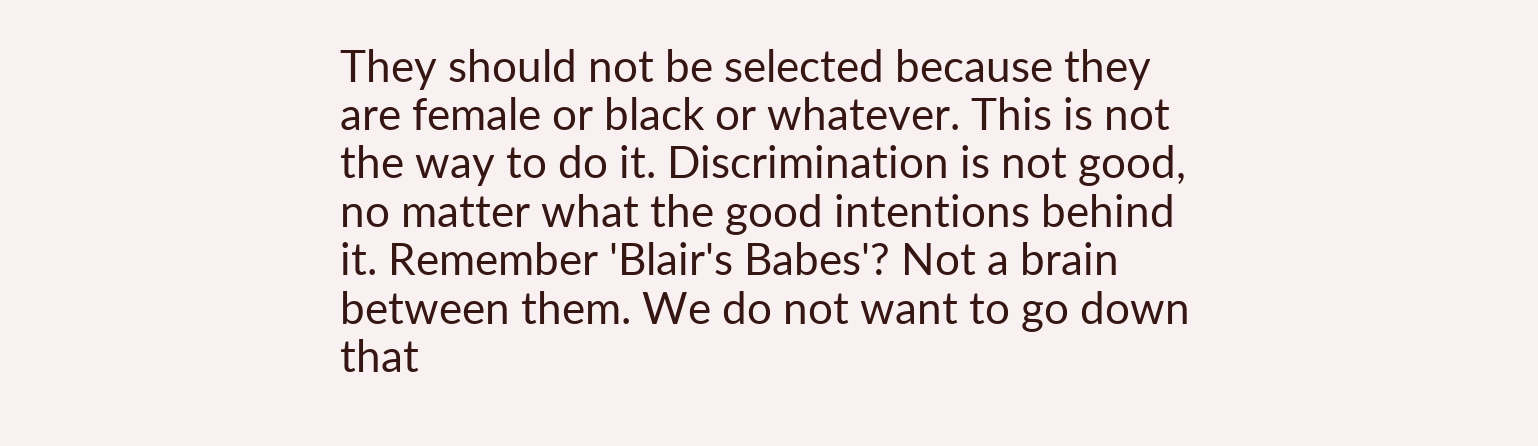They should not be selected because they are female or black or whatever. This is not the way to do it. Discrimination is not good, no matter what the good intentions behind it. Remember 'Blair's Babes'? Not a brain between them. We do not want to go down that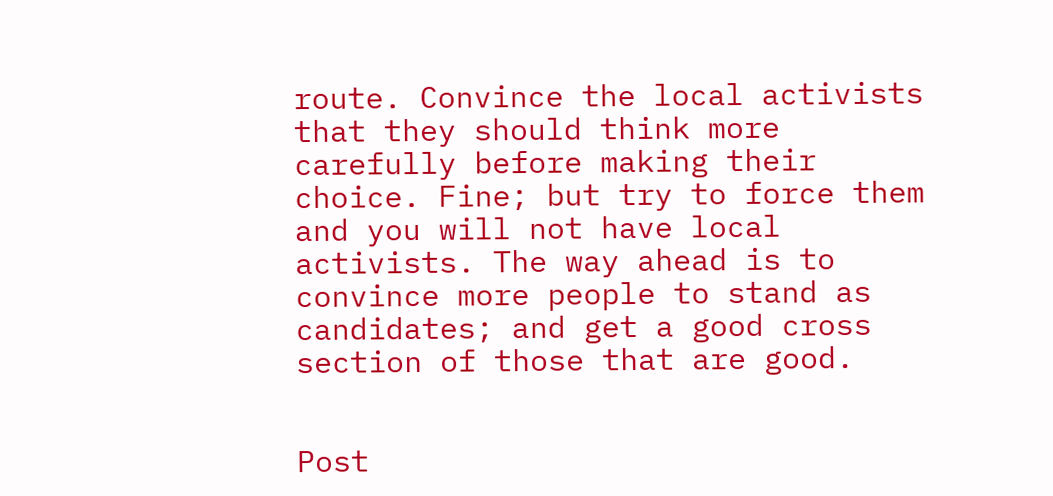route. Convince the local activists that they should think more carefully before making their choice. Fine; but try to force them and you will not have local activists. The way ahead is to convince more people to stand as candidates; and get a good cross section of those that are good.


Post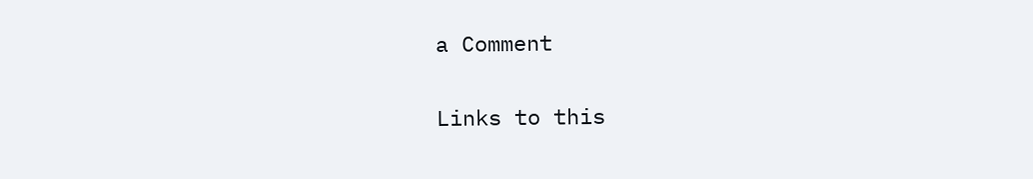a Comment

Links to this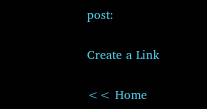post:

Create a Link

<< Home